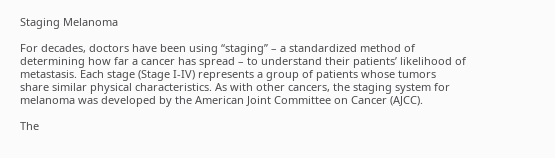Staging Melanoma

For decades, doctors have been using “staging” – a standardized method of determining how far a cancer has spread – to understand their patients’ likelihood of metastasis. Each stage (Stage I-IV) represents a group of patients whose tumors share similar physical characteristics. As with other cancers, the staging system for melanoma was developed by the American Joint Committee on Cancer (AJCC).

The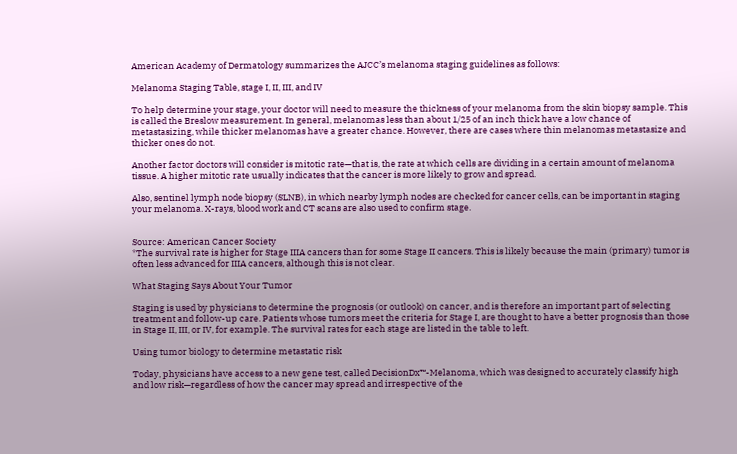American Academy of Dermatology summarizes the AJCC’s melanoma staging guidelines as follows:

Melanoma Staging Table, stage I, II, III, and IV

To help determine your stage, your doctor will need to measure the thickness of your melanoma from the skin biopsy sample. This is called the Breslow measurement. In general, melanomas less than about 1/25 of an inch thick have a low chance of metastasizing, while thicker melanomas have a greater chance. However, there are cases where thin melanomas metastasize and thicker ones do not.

Another factor doctors will consider is mitotic rate—that is, the rate at which cells are dividing in a certain amount of melanoma tissue. A higher mitotic rate usually indicates that the cancer is more likely to grow and spread.

Also, sentinel lymph node biopsy (SLNB), in which nearby lymph nodes are checked for cancer cells, can be important in staging your melanoma. X-rays, blood work and CT scans are also used to confirm stage.


Source: American Cancer Society
*The survival rate is higher for Stage IIIA cancers than for some Stage II cancers. This is likely because the main (primary) tumor is often less advanced for IIIA cancers, although this is not clear.

What Staging Says About Your Tumor

Staging is used by physicians to determine the prognosis (or outlook) on cancer, and is therefore an important part of selecting treatment and follow-up care. Patients whose tumors meet the criteria for Stage I, are thought to have a better prognosis than those in Stage II, III, or IV, for example. The survival rates for each stage are listed in the table to left.

Using tumor biology to determine metastatic risk

Today, physicians have access to a new gene test, called DecisionDx™-Melanoma, which was designed to accurately classify high and low risk—regardless of how the cancer may spread and irrespective of the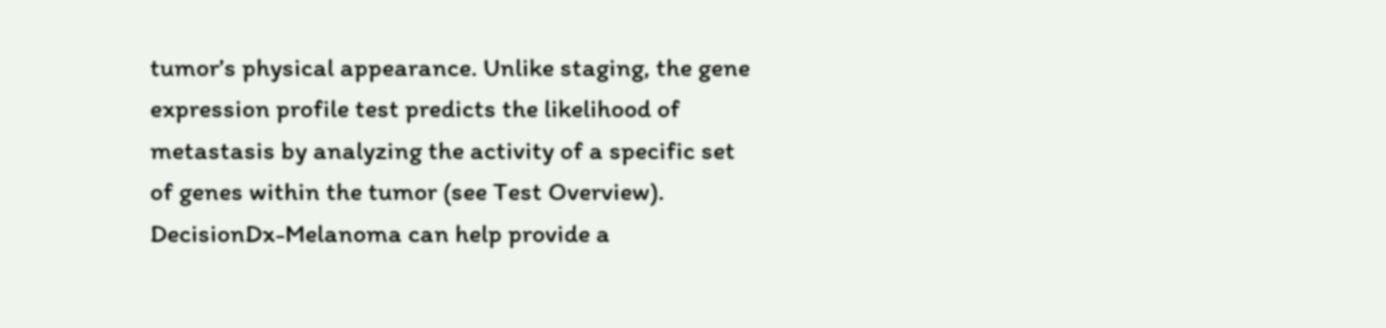tumor’s physical appearance. Unlike staging, the gene expression profile test predicts the likelihood of metastasis by analyzing the activity of a specific set of genes within the tumor (see Test Overview). DecisionDx-Melanoma can help provide a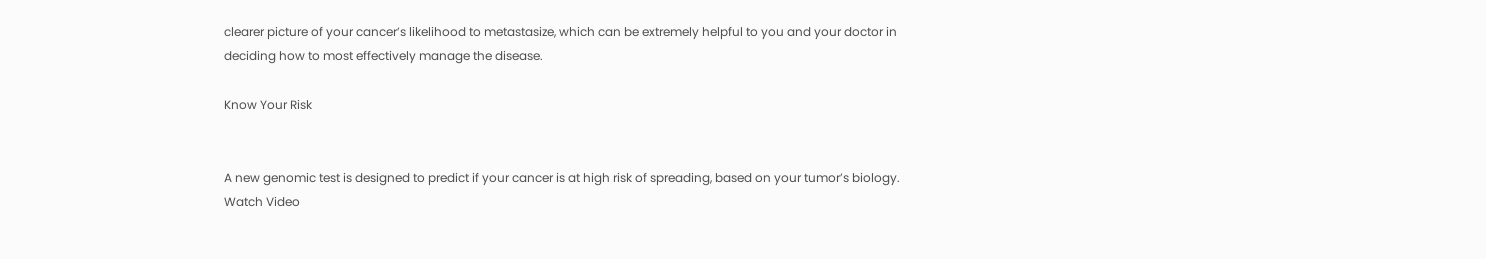clearer picture of your cancer’s likelihood to metastasize, which can be extremely helpful to you and your doctor in deciding how to most effectively manage the disease.

Know Your Risk


A new genomic test is designed to predict if your cancer is at high risk of spreading, based on your tumor’s biology. Watch Video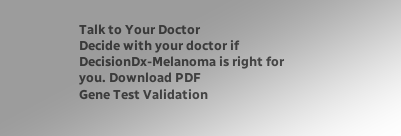Talk to Your Doctor
Decide with your doctor if DecisionDx-Melanoma is right for you. Download PDF
Gene Test Validation